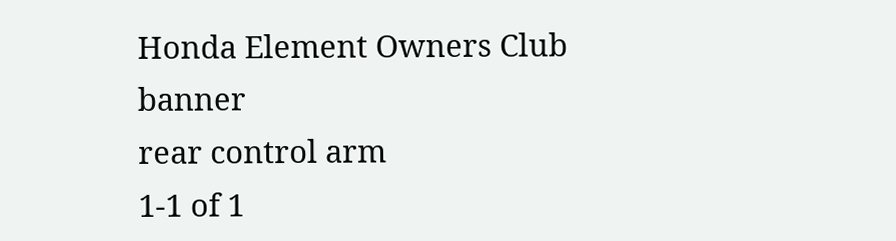Honda Element Owners Club banner
rear control arm
1-1 of 1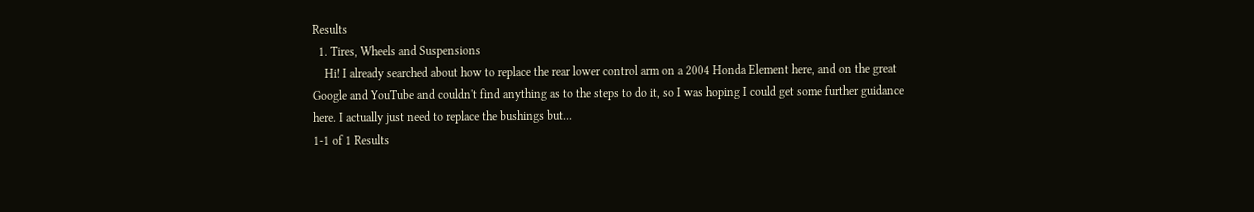Results
  1. Tires, Wheels and Suspensions
    Hi! I already searched about how to replace the rear lower control arm on a 2004 Honda Element here, and on the great Google and YouTube and couldn't find anything as to the steps to do it, so I was hoping I could get some further guidance here. I actually just need to replace the bushings but...
1-1 of 1 Results